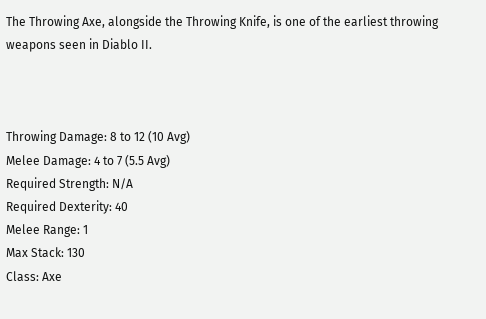The Throwing Axe, alongside the Throwing Knife, is one of the earliest throwing weapons seen in Diablo II.



Throwing Damage: 8 to 12 (10 Avg)
Melee Damage: 4 to 7 (5.5 Avg)
Required Strength: N/A
Required Dexterity: 40
Melee Range: 1
Max Stack: 130
Class: Axe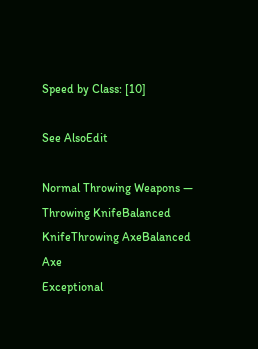Speed by Class: [10]

See AlsoEdit

Normal Throwing Weapons — Throwing KnifeBalanced KnifeThrowing AxeBalanced Axe
Exceptional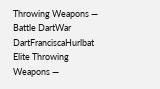Throwing Weapons — Battle DartWar DartFranciscaHurlbat
Elite Throwing Weapons —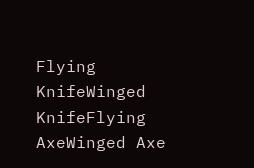Flying KnifeWinged KnifeFlying AxeWinged Axe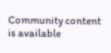Community content is available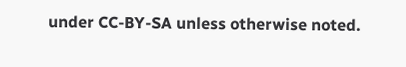under CC-BY-SA unless otherwise noted.